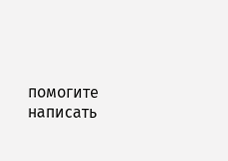помогите написать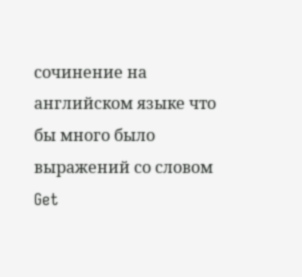сочинение на английском языке что бы много было выражений со словом Get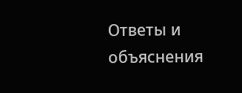Ответы и объяснения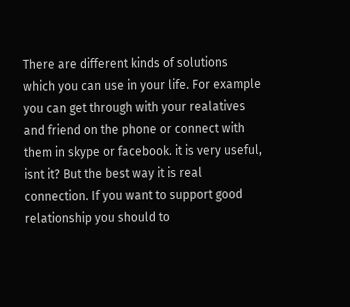There are different kinds of solutions which you can use in your life. For example you can get through with your realatives and friend on the phone or connect with them in skype or facebook. it is very useful, isnt it? But the best way it is real connection. If you want to support good relationship you should to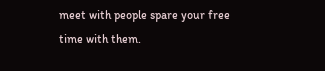meet with people spare your free time with them.